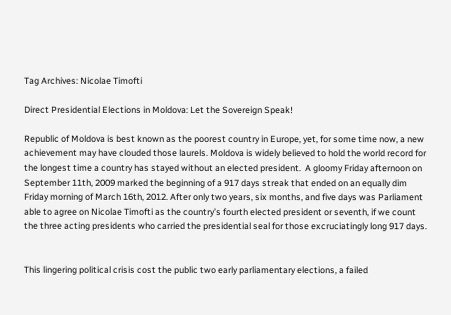Tag Archives: Nicolae Timofti

Direct Presidential Elections in Moldova: Let the Sovereign Speak!

Republic of Moldova is best known as the poorest country in Europe, yet, for some time now, a new achievement may have clouded those laurels. Moldova is widely believed to hold the world record for the longest time a country has stayed without an elected president.  A gloomy Friday afternoon on September 11th, 2009 marked the beginning of a 917 days streak that ended on an equally dim Friday morning of March 16th, 2012. After only two years, six months, and five days was Parliament able to agree on Nicolae Timofti as the country’s fourth elected president or seventh, if we count the three acting presidents who carried the presidential seal for those excruciatingly long 917 days.


This lingering political crisis cost the public two early parliamentary elections, a failed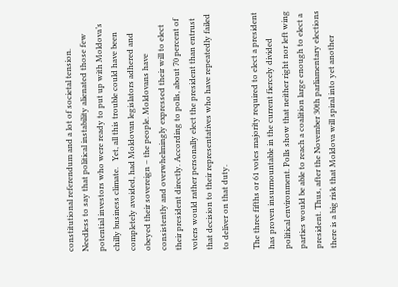constitutional referendum and a lot of societal tension.  Needless to say that political instability alienated those few potential investors who were ready to put up with Moldova’s chilly business climate.   Yet, all this trouble could have been completely avoided, had Moldovan legislators adhered and obeyed their sovereign – the people. Moldovans have consistently and overwhelmingly expressed their will to elect their president directly. According to polls, about 70 percent of voters would rather personally elect the president than entrust that decision to their representatives who have repeatedly failed to deliver on that duty.

The three fifths or 61 votes majority required to elect a president has proven insurmountable in the current fiercely divided political environment. Polls show that neither right nor left wing parties would be able to reach a coalition large enough to elect a president. Thus, after the November 30th parliamentary elections there is a big risk that Moldova will spiral into yet another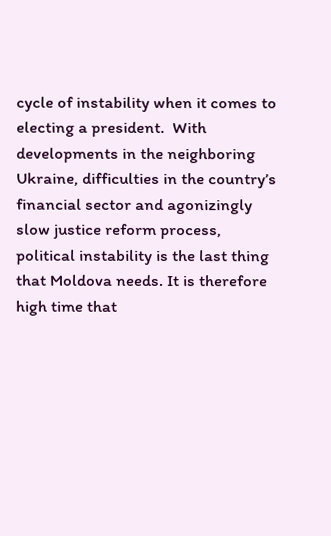cycle of instability when it comes to electing a president.  With developments in the neighboring Ukraine, difficulties in the country’s financial sector and agonizingly slow justice reform process, political instability is the last thing that Moldova needs. It is therefore high time that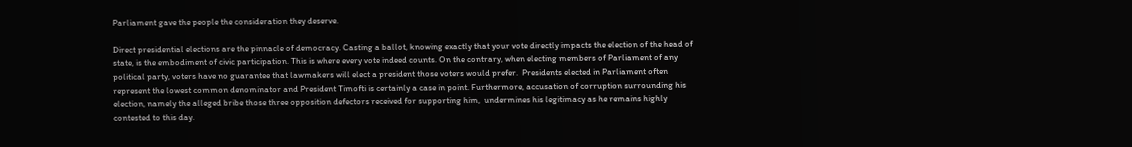Parliament gave the people the consideration they deserve.

Direct presidential elections are the pinnacle of democracy. Casting a ballot, knowing exactly that your vote directly impacts the election of the head of state, is the embodiment of civic participation. This is where every vote indeed counts. On the contrary, when electing members of Parliament of any political party, voters have no guarantee that lawmakers will elect a president those voters would prefer.  Presidents elected in Parliament often represent the lowest common denominator and President Timofti is certainly a case in point. Furthermore, accusation of corruption surrounding his election, namely the alleged bribe those three opposition defectors received for supporting him,  undermines his legitimacy as he remains highly contested to this day.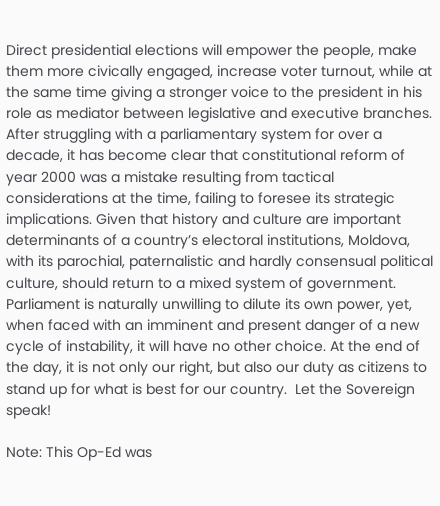Direct presidential elections will empower the people, make them more civically engaged, increase voter turnout, while at the same time giving a stronger voice to the president in his role as mediator between legislative and executive branches.  After struggling with a parliamentary system for over a decade, it has become clear that constitutional reform of year 2000 was a mistake resulting from tactical considerations at the time, failing to foresee its strategic implications. Given that history and culture are important determinants of a country’s electoral institutions, Moldova, with its parochial, paternalistic and hardly consensual political culture, should return to a mixed system of government. Parliament is naturally unwilling to dilute its own power, yet, when faced with an imminent and present danger of a new cycle of instability, it will have no other choice. At the end of the day, it is not only our right, but also our duty as citizens to stand up for what is best for our country.  Let the Sovereign speak!

Note: This Op-Ed was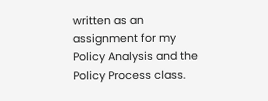written as an assignment for my Policy Analysis and the Policy Process class.